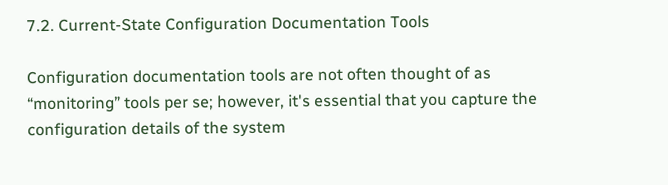7.2. Current-State Configuration Documentation Tools

Configuration documentation tools are not often thought of as “monitoring” tools per se; however, it's essential that you capture the configuration details of the system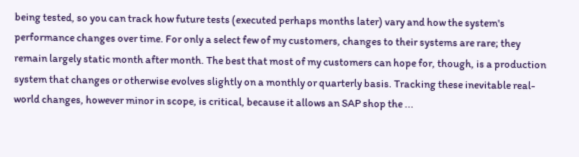being tested, so you can track how future tests (executed perhaps months later) vary and how the system's performance changes over time. For only a select few of my customers, changes to their systems are rare; they remain largely static month after month. The best that most of my customers can hope for, though, is a production system that changes or otherwise evolves slightly on a monthly or quarterly basis. Tracking these inevitable real-world changes, however minor in scope, is critical, because it allows an SAP shop the ...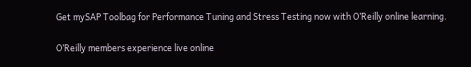Get mySAP Toolbag for Performance Tuning and Stress Testing now with O’Reilly online learning.

O’Reilly members experience live online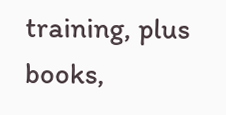training, plus books,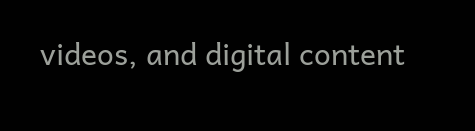videos, and digital content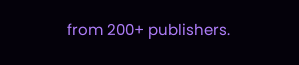from 200+ publishers.